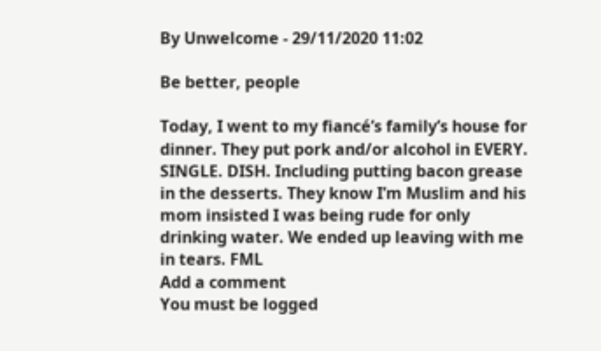By Unwelcome - 29/11/2020 11:02

Be better, people

Today, I went to my fiancé’s family’s house for dinner. They put pork and/or alcohol in EVERY. SINGLE. DISH. Including putting bacon grease in the desserts. They know I’m Muslim and his mom insisted I was being rude for only drinking water. We ended up leaving with me in tears. FML
Add a comment
You must be logged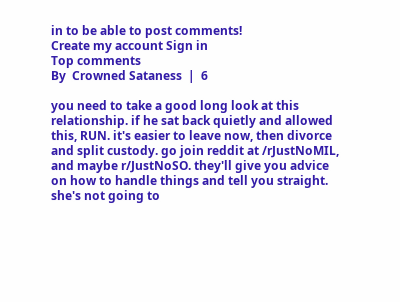in to be able to post comments!
Create my account Sign in
Top comments
By  Crowned Sataness  |  6

you need to take a good long look at this relationship. if he sat back quietly and allowed this, RUN. it's easier to leave now, then divorce and split custody. go join reddit at /rJustNoMIL, and maybe r/JustNoSO. they'll give you advice on how to handle things and tell you straight. she's not going to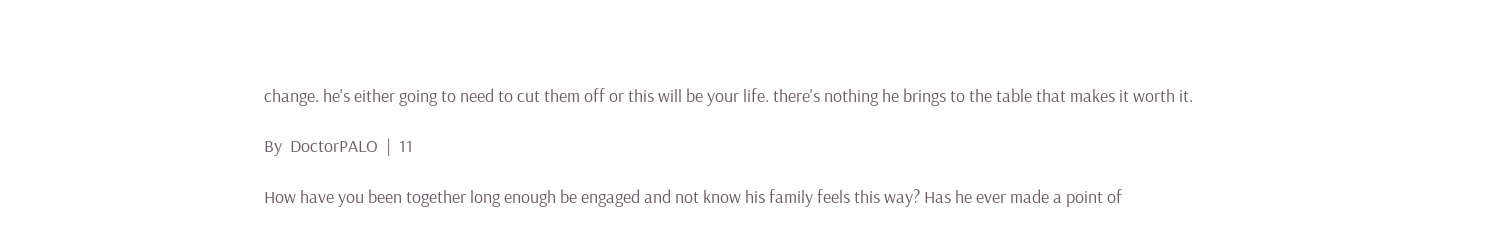change. he's either going to need to cut them off or this will be your life. there's nothing he brings to the table that makes it worth it.

By  DoctorPALO  |  11

How have you been together long enough be engaged and not know his family feels this way? Has he ever made a point of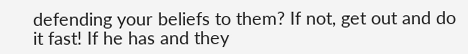defending your beliefs to them? If not, get out and do it fast! If he has and they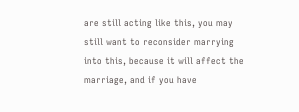are still acting like this, you may still want to reconsider marrying into this, because it will affect the marriage, and if you have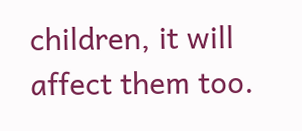children, it will affect them too.